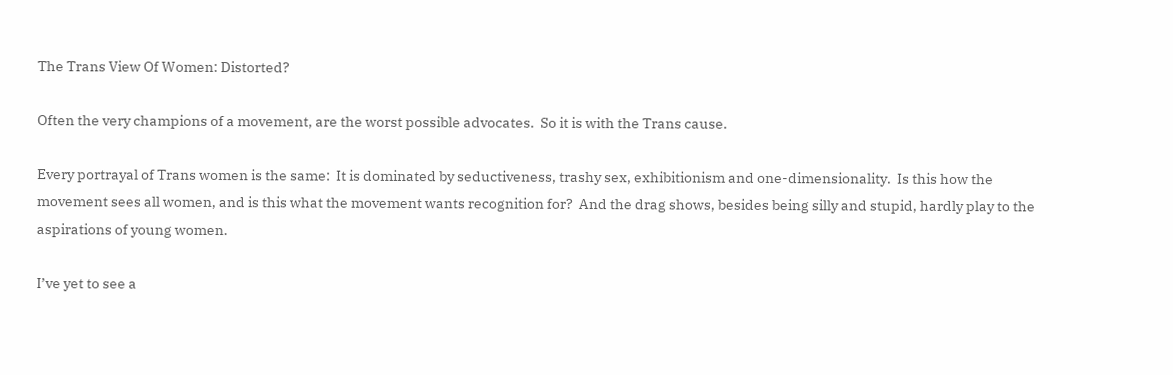The Trans View Of Women: Distorted?

Often the very champions of a movement, are the worst possible advocates.  So it is with the Trans cause.

Every portrayal of Trans women is the same:  It is dominated by seductiveness, trashy sex, exhibitionism and one-dimensionality.  Is this how the movement sees all women, and is this what the movement wants recognition for?  And the drag shows, besides being silly and stupid, hardly play to the aspirations of young women.

I’ve yet to see a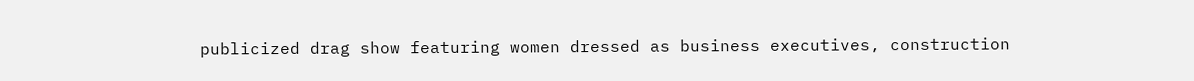publicized drag show featuring women dressed as business executives, construction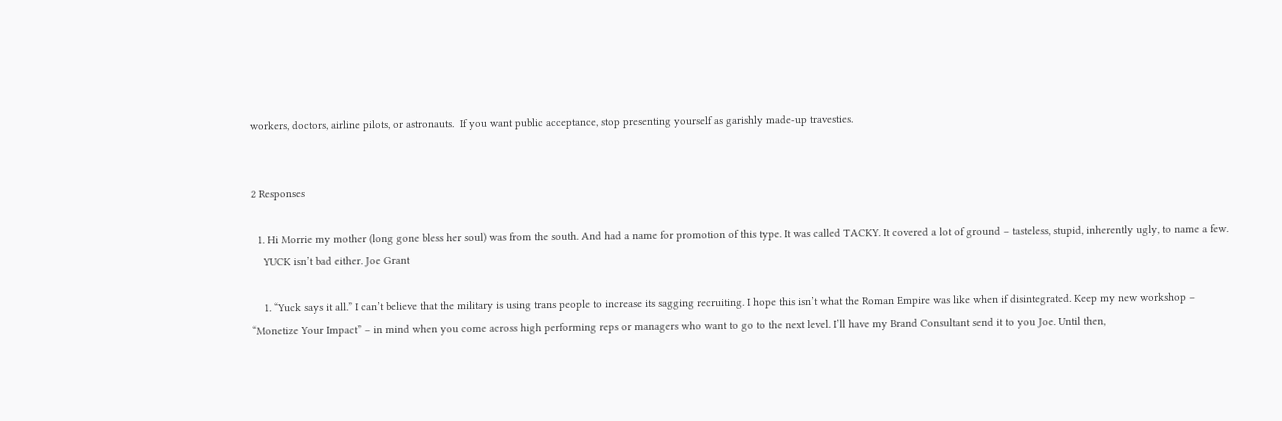workers, doctors, airline pilots, or astronauts.  If you want public acceptance, stop presenting yourself as garishly made-up travesties.


2 Responses

  1. Hi Morrie my mother (long gone bless her soul) was from the south. And had a name for promotion of this type. It was called TACKY. It covered a lot of ground – tasteless, stupid, inherently ugly, to name a few.
    YUCK isn’t bad either. Joe Grant

    1. “Yuck says it all.” I can’t believe that the military is using trans people to increase its sagging recruiting. I hope this isn’t what the Roman Empire was like when if disintegrated. Keep my new workshop – “Monetize Your Impact” – in mind when you come across high performing reps or managers who want to go to the next level. I’ll have my Brand Consultant send it to you Joe. Until then,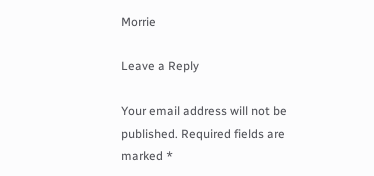Morrie

Leave a Reply

Your email address will not be published. Required fields are marked *